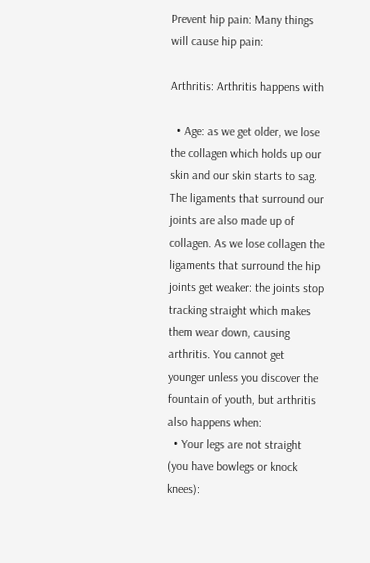Prevent hip pain: Many things will cause hip pain:

Arthritis: Arthritis happens with

  • Age: as we get older, we lose the collagen which holds up our skin and our skin starts to sag. The ligaments that surround our joints are also made up of collagen. As we lose collagen the ligaments that surround the hip joints get weaker: the joints stop tracking straight which makes them wear down, causing arthritis. You cannot get younger unless you discover the fountain of youth, but arthritis also happens when:
  • Your legs are not straight (you have bowlegs or knock knees):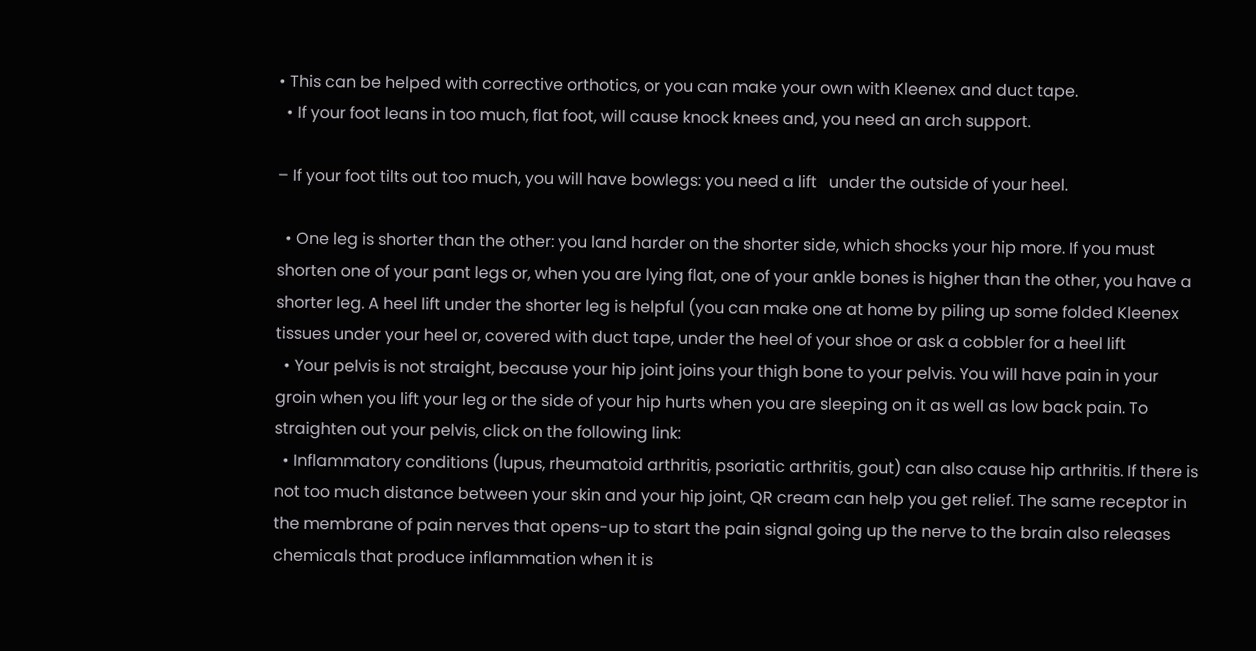• This can be helped with corrective orthotics, or you can make your own with Kleenex and duct tape.
  • If your foot leans in too much, flat foot, will cause knock knees and, you need an arch support.

– If your foot tilts out too much, you will have bowlegs: you need a lift   under the outside of your heel.

  • One leg is shorter than the other: you land harder on the shorter side, which shocks your hip more. If you must shorten one of your pant legs or, when you are lying flat, one of your ankle bones is higher than the other, you have a shorter leg. A heel lift under the shorter leg is helpful (you can make one at home by piling up some folded Kleenex tissues under your heel or, covered with duct tape, under the heel of your shoe or ask a cobbler for a heel lift
  • Your pelvis is not straight, because your hip joint joins your thigh bone to your pelvis. You will have pain in your groin when you lift your leg or the side of your hip hurts when you are sleeping on it as well as low back pain. To straighten out your pelvis, click on the following link:
  • Inflammatory conditions (lupus, rheumatoid arthritis, psoriatic arthritis, gout) can also cause hip arthritis. If there is not too much distance between your skin and your hip joint, QR cream can help you get relief. The same receptor in the membrane of pain nerves that opens-up to start the pain signal going up the nerve to the brain also releases chemicals that produce inflammation when it is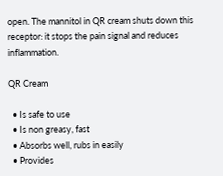open. The mannitol in QR cream shuts down this receptor: it stops the pain signal and reduces inflammation.

QR Cream

  • Is safe to use
  • Is non greasy, fast
  • Absorbs well, rubs in easily
  • Provides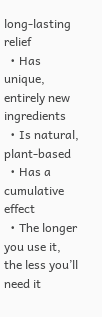long-lasting relief
  • Has unique, entirely new ingredients
  • Is natural, plant-based
  • Has a cumulative effect
  • The longer you use it, the less you’ll need it